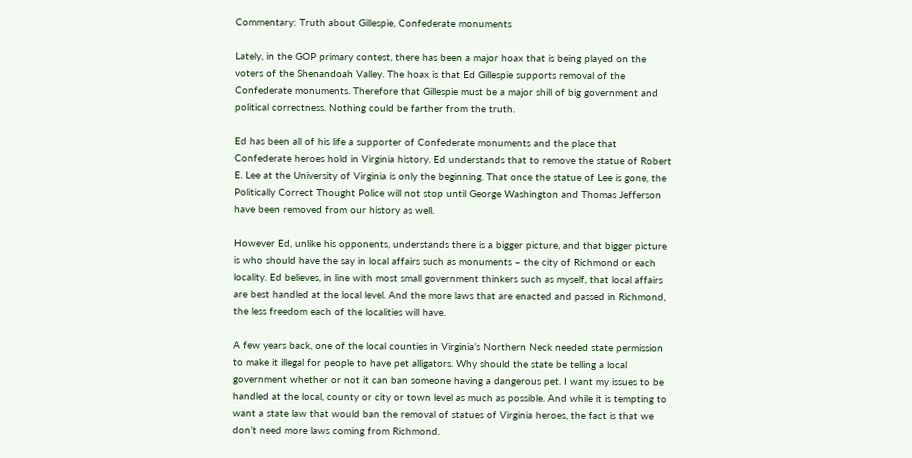Commentary: Truth about Gillespie, Confederate monuments

Lately, in the GOP primary contest, there has been a major hoax that is being played on the voters of the Shenandoah Valley. The hoax is that Ed Gillespie supports removal of the Confederate monuments. Therefore that Gillespie must be a major shill of big government and political correctness. Nothing could be farther from the truth.

Ed has been all of his life a supporter of Confederate monuments and the place that Confederate heroes hold in Virginia history. Ed understands that to remove the statue of Robert E. Lee at the University of Virginia is only the beginning. That once the statue of Lee is gone, the Politically Correct Thought Police will not stop until George Washington and Thomas Jefferson have been removed from our history as well.

However Ed, unlike his opponents, understands there is a bigger picture, and that bigger picture is who should have the say in local affairs such as monuments – the city of Richmond or each locality. Ed believes, in line with most small government thinkers such as myself, that local affairs are best handled at the local level. And the more laws that are enacted and passed in Richmond, the less freedom each of the localities will have.

A few years back, one of the local counties in Virginia’s Northern Neck needed state permission to make it illegal for people to have pet alligators. Why should the state be telling a local government whether or not it can ban someone having a dangerous pet. I want my issues to be handled at the local, county or city or town level as much as possible. And while it is tempting to want a state law that would ban the removal of statues of Virginia heroes, the fact is that we don’t need more laws coming from Richmond.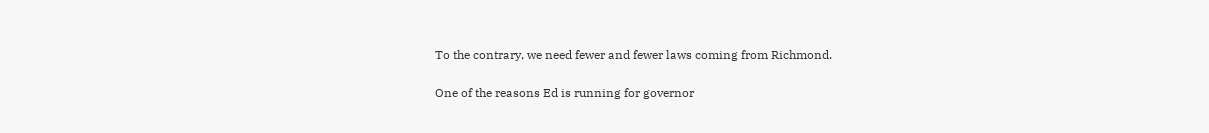To the contrary, we need fewer and fewer laws coming from Richmond.

One of the reasons Ed is running for governor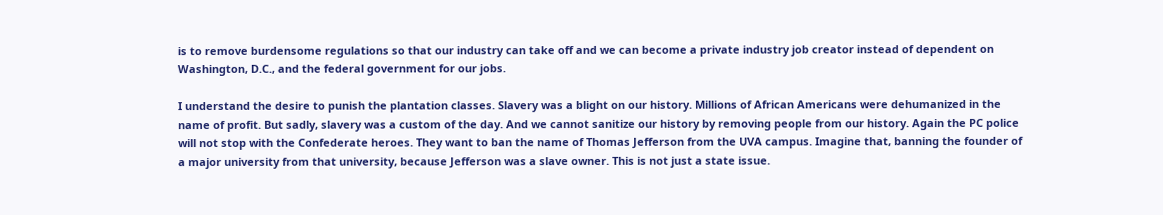is to remove burdensome regulations so that our industry can take off and we can become a private industry job creator instead of dependent on Washington, D.C., and the federal government for our jobs.

I understand the desire to punish the plantation classes. Slavery was a blight on our history. Millions of African Americans were dehumanized in the name of profit. But sadly, slavery was a custom of the day. And we cannot sanitize our history by removing people from our history. Again the PC police will not stop with the Confederate heroes. They want to ban the name of Thomas Jefferson from the UVA campus. Imagine that, banning the founder of a major university from that university, because Jefferson was a slave owner. This is not just a state issue.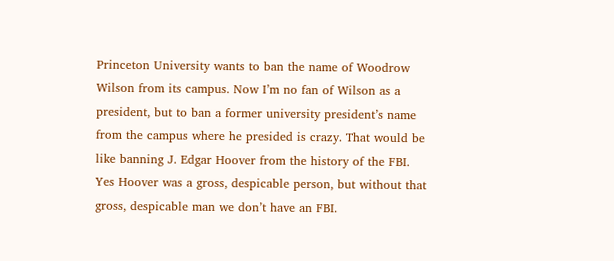Princeton University wants to ban the name of Woodrow Wilson from its campus. Now I’m no fan of Wilson as a president, but to ban a former university president’s name from the campus where he presided is crazy. That would be like banning J. Edgar Hoover from the history of the FBI. Yes Hoover was a gross, despicable person, but without that gross, despicable man we don’t have an FBI.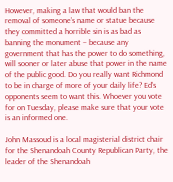However, making a law that would ban the removal of someone’s name or statue because they committed a horrible sin is as bad as banning the monument – because any government that has the power to do something, will sooner or later abuse that power in the name of the public good. Do you really want Richmond to be in charge of more of your daily life? Ed’s opponents seem to want this. Whoever you vote for on Tuesday, please make sure that your vote is an informed one.

John Massoud is a local magisterial district chair for the Shenandoah County Republican Party, the leader of the Shenandoah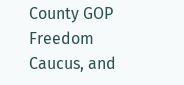County GOP Freedom Caucus, and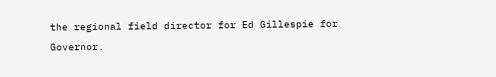the regional field director for Ed Gillespie for Governor.